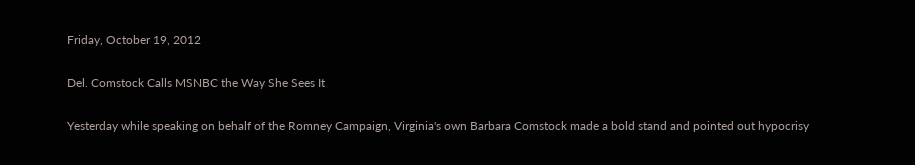Friday, October 19, 2012

Del. Comstock Calls MSNBC the Way She Sees It

Yesterday while speaking on behalf of the Romney Campaign, Virginia's own Barbara Comstock made a bold stand and pointed out hypocrisy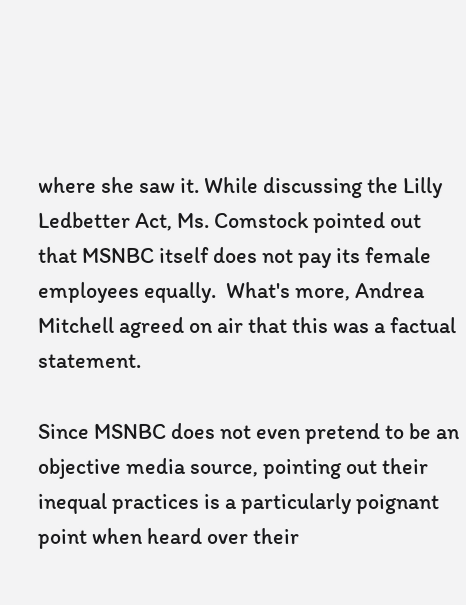where she saw it. While discussing the Lilly Ledbetter Act, Ms. Comstock pointed out that MSNBC itself does not pay its female employees equally.  What's more, Andrea Mitchell agreed on air that this was a factual statement.

Since MSNBC does not even pretend to be an objective media source, pointing out their inequal practices is a particularly poignant point when heard over their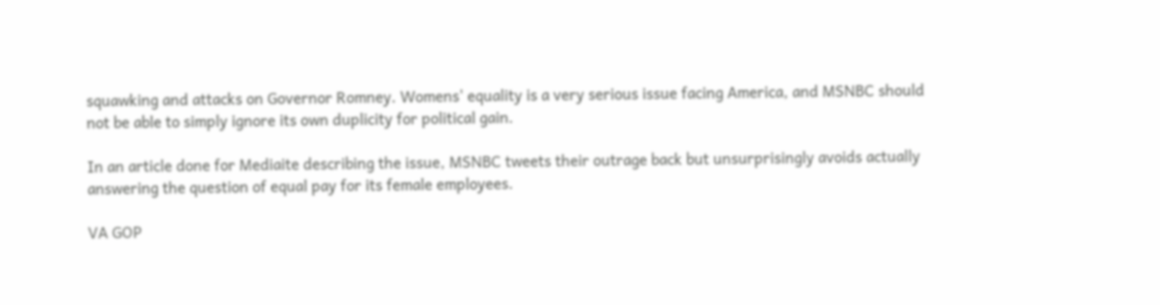squawking and attacks on Governor Romney. Womens' equality is a very serious issue facing America, and MSNBC should not be able to simply ignore its own duplicity for political gain.

In an article done for Mediaite describing the issue, MSNBC tweets their outrage back but unsurprisingly avoids actually answering the question of equal pay for its female employees.

VA GOP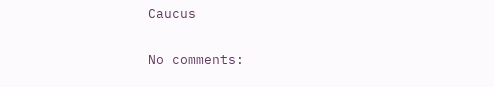Caucus

No comments: